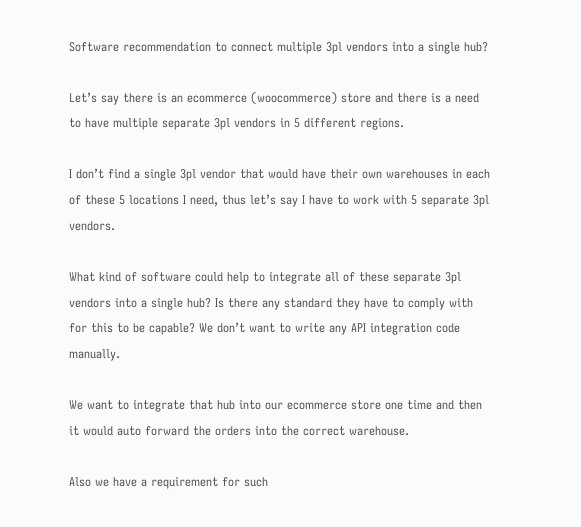Software recommendation to connect multiple 3pl vendors into a single hub?

Let’s say there is an ecommerce (woocommerce) store and there is a need to have multiple separate 3pl vendors in 5 different regions.

I don’t find a single 3pl vendor that would have their own warehouses in each of these 5 locations I need, thus let’s say I have to work with 5 separate 3pl vendors.

What kind of software could help to integrate all of these separate 3pl vendors into a single hub? Is there any standard they have to comply with for this to be capable? We don’t want to write any API integration code manually.

We want to integrate that hub into our ecommerce store one time and then it would auto forward the orders into the correct warehouse.

Also we have a requirement for such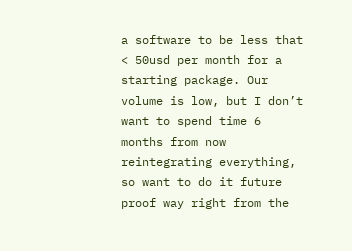a software to be less that < 50usd per month for a starting package. Our volume is low, but I don’t want to spend time 6 months from now reintegrating everything, so want to do it future proof way right from the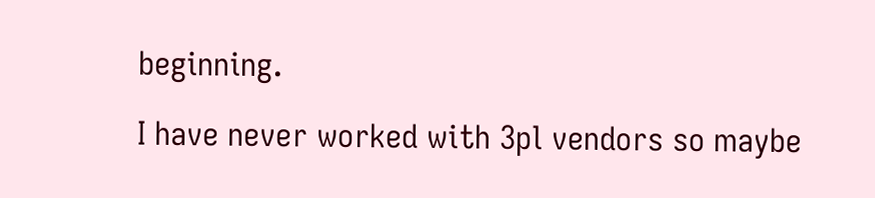beginning.

I have never worked with 3pl vendors so maybe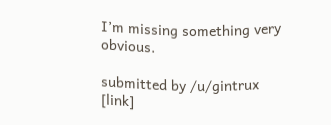I’m missing something very obvious.

submitted by /u/gintrux
[link]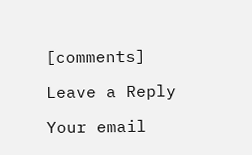[comments]

Leave a Reply

Your email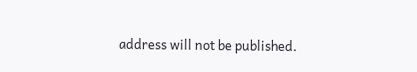address will not be published.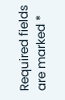Required fields are marked *